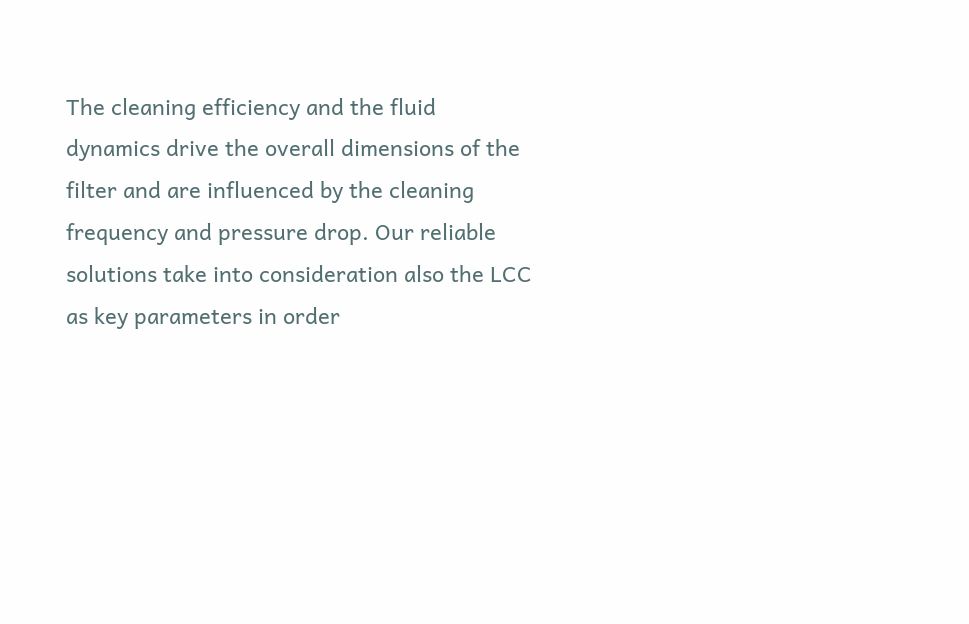The cleaning efficiency and the fluid dynamics drive the overall dimensions of the filter and are influenced by the cleaning frequency and pressure drop. Our reliable solutions take into consideration also the LCC as key parameters in order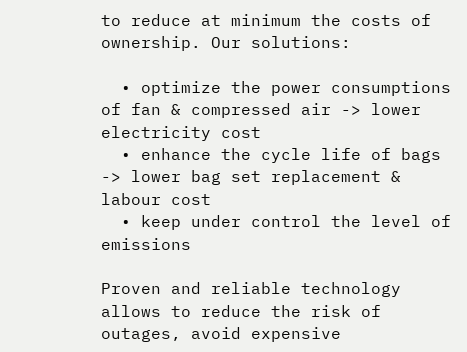to reduce at minimum the costs of ownership. Our solutions:

  • optimize the power consumptions of fan & compressed air -> lower electricity cost
  • enhance the cycle life of bags -> lower bag set replacement & labour cost
  • keep under control the level of emissions

Proven and reliable technology allows to reduce the risk of outages, avoid expensive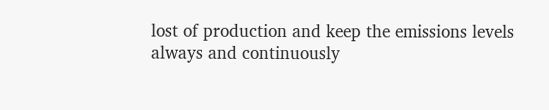lost of production and keep the emissions levels always and continuously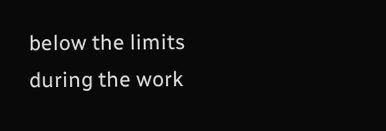below the limits during the work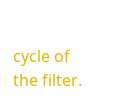cycle of the filter.